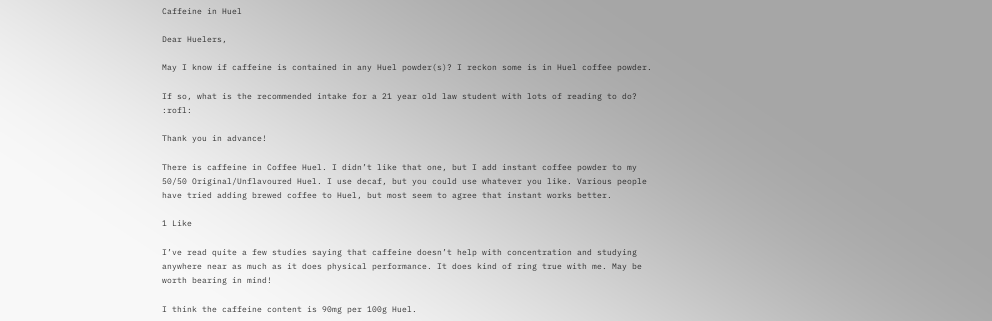Caffeine in Huel

Dear Huelers,

May I know if caffeine is contained in any Huel powder(s)? I reckon some is in Huel coffee powder.

If so, what is the recommended intake for a 21 year old law student with lots of reading to do? :rofl:

Thank you in advance!

There is caffeine in Coffee Huel. I didn’t like that one, but I add instant coffee powder to my 50/50 Original/Unflavoured Huel. I use decaf, but you could use whatever you like. Various people have tried adding brewed coffee to Huel, but most seem to agree that instant works better.

1 Like

I’ve read quite a few studies saying that caffeine doesn’t help with concentration and studying anywhere near as much as it does physical performance. It does kind of ring true with me. May be worth bearing in mind!

I think the caffeine content is 90mg per 100g Huel.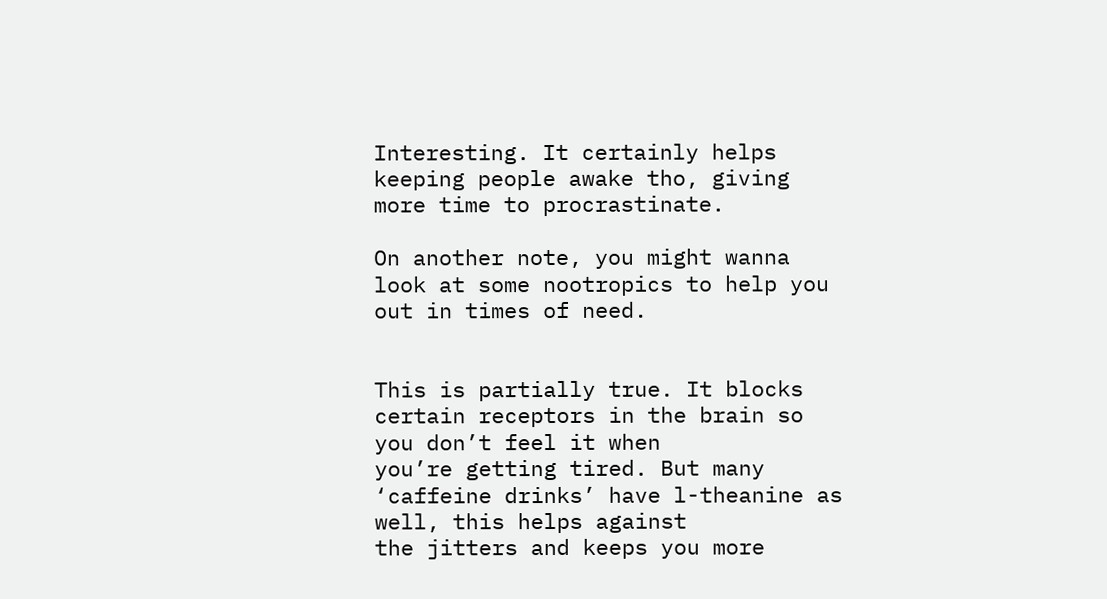Interesting. It certainly helps keeping people awake tho, giving more time to procrastinate.

On another note, you might wanna look at some nootropics to help you out in times of need.


This is partially true. It blocks certain receptors in the brain so you don’t feel it when
you’re getting tired. But many ‘caffeine drinks’ have l-theanine as well, this helps against
the jitters and keeps you more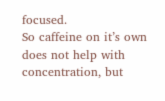focused.
So caffeine on it’s own does not help with concentration, but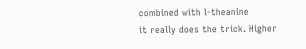combined with l-theanine
it really does the trick. Higher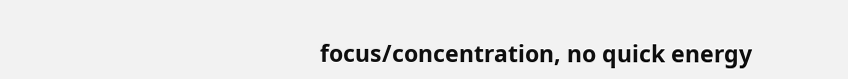focus/concentration, no quick energy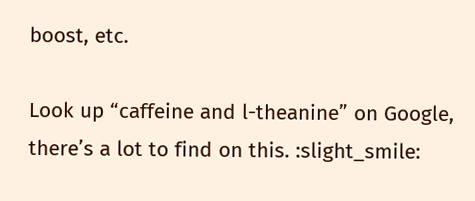boost, etc.

Look up “caffeine and l-theanine” on Google, there’s a lot to find on this. :slight_smile: